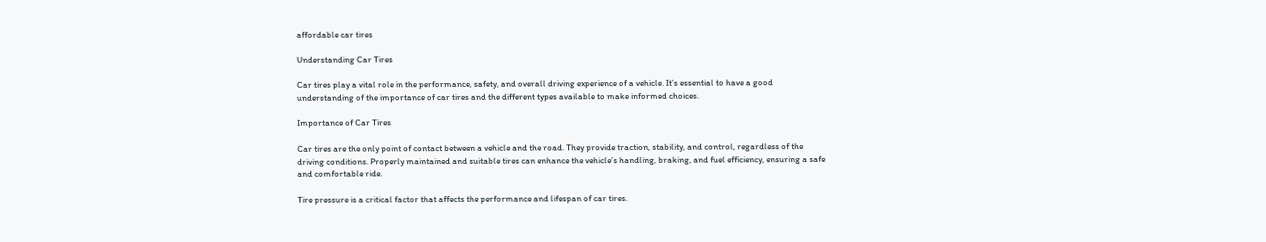affordable car tires

Understanding Car Tires

Car tires play a vital role in the performance, safety, and overall driving experience of a vehicle. It’s essential to have a good understanding of the importance of car tires and the different types available to make informed choices.

Importance of Car Tires

Car tires are the only point of contact between a vehicle and the road. They provide traction, stability, and control, regardless of the driving conditions. Properly maintained and suitable tires can enhance the vehicle’s handling, braking, and fuel efficiency, ensuring a safe and comfortable ride.

Tire pressure is a critical factor that affects the performance and lifespan of car tires.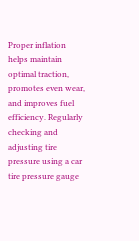Proper inflation helps maintain optimal traction, promotes even wear, and improves fuel efficiency. Regularly checking and adjusting tire pressure using a car tire pressure gauge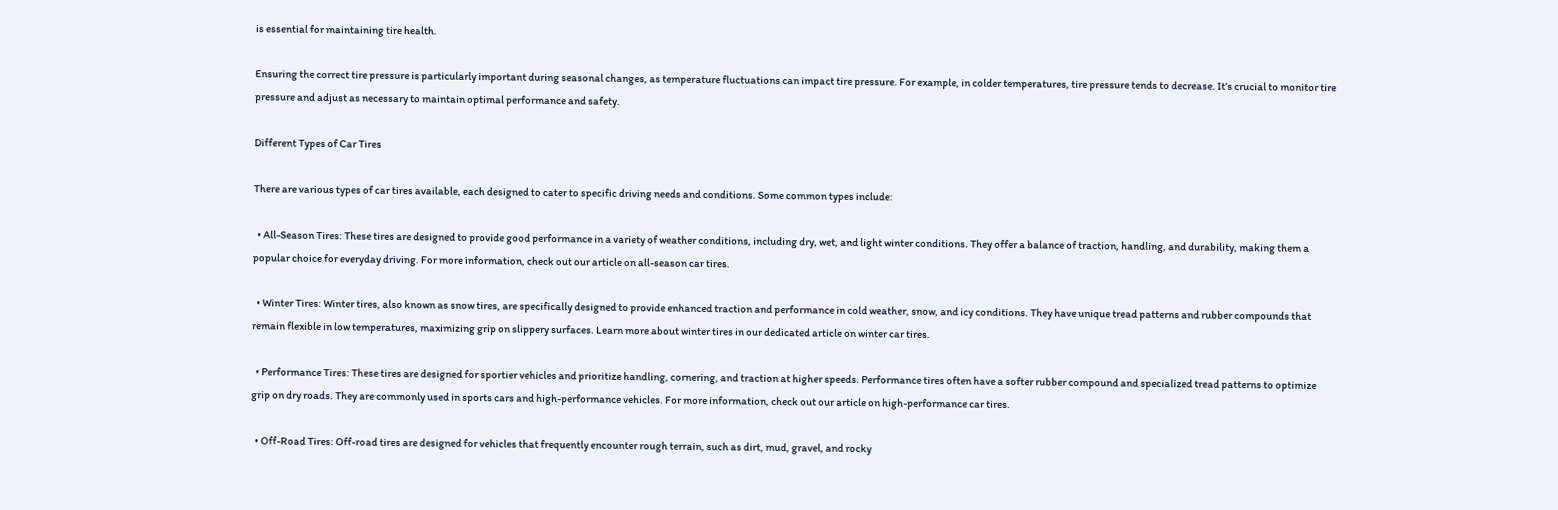is essential for maintaining tire health.

Ensuring the correct tire pressure is particularly important during seasonal changes, as temperature fluctuations can impact tire pressure. For example, in colder temperatures, tire pressure tends to decrease. It’s crucial to monitor tire pressure and adjust as necessary to maintain optimal performance and safety.

Different Types of Car Tires

There are various types of car tires available, each designed to cater to specific driving needs and conditions. Some common types include:

  • All-Season Tires: These tires are designed to provide good performance in a variety of weather conditions, including dry, wet, and light winter conditions. They offer a balance of traction, handling, and durability, making them a popular choice for everyday driving. For more information, check out our article on all-season car tires.

  • Winter Tires: Winter tires, also known as snow tires, are specifically designed to provide enhanced traction and performance in cold weather, snow, and icy conditions. They have unique tread patterns and rubber compounds that remain flexible in low temperatures, maximizing grip on slippery surfaces. Learn more about winter tires in our dedicated article on winter car tires.

  • Performance Tires: These tires are designed for sportier vehicles and prioritize handling, cornering, and traction at higher speeds. Performance tires often have a softer rubber compound and specialized tread patterns to optimize grip on dry roads. They are commonly used in sports cars and high-performance vehicles. For more information, check out our article on high-performance car tires.

  • Off-Road Tires: Off-road tires are designed for vehicles that frequently encounter rough terrain, such as dirt, mud, gravel, and rocky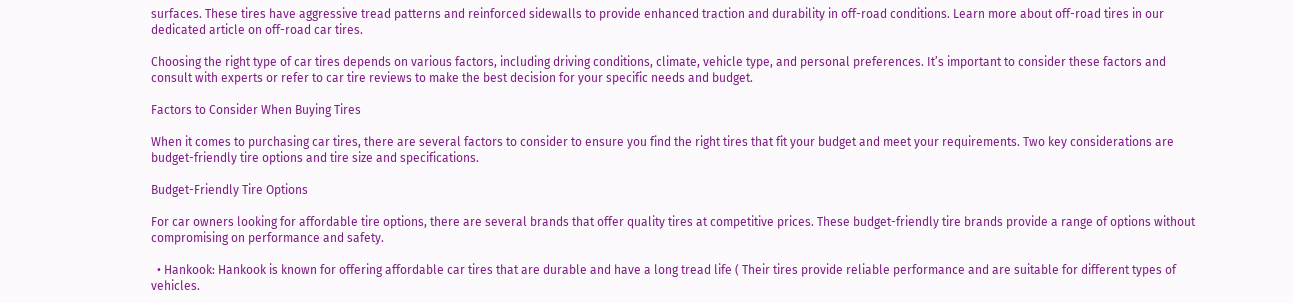surfaces. These tires have aggressive tread patterns and reinforced sidewalls to provide enhanced traction and durability in off-road conditions. Learn more about off-road tires in our dedicated article on off-road car tires.

Choosing the right type of car tires depends on various factors, including driving conditions, climate, vehicle type, and personal preferences. It’s important to consider these factors and consult with experts or refer to car tire reviews to make the best decision for your specific needs and budget.

Factors to Consider When Buying Tires

When it comes to purchasing car tires, there are several factors to consider to ensure you find the right tires that fit your budget and meet your requirements. Two key considerations are budget-friendly tire options and tire size and specifications.

Budget-Friendly Tire Options

For car owners looking for affordable tire options, there are several brands that offer quality tires at competitive prices. These budget-friendly tire brands provide a range of options without compromising on performance and safety.

  • Hankook: Hankook is known for offering affordable car tires that are durable and have a long tread life ( Their tires provide reliable performance and are suitable for different types of vehicles.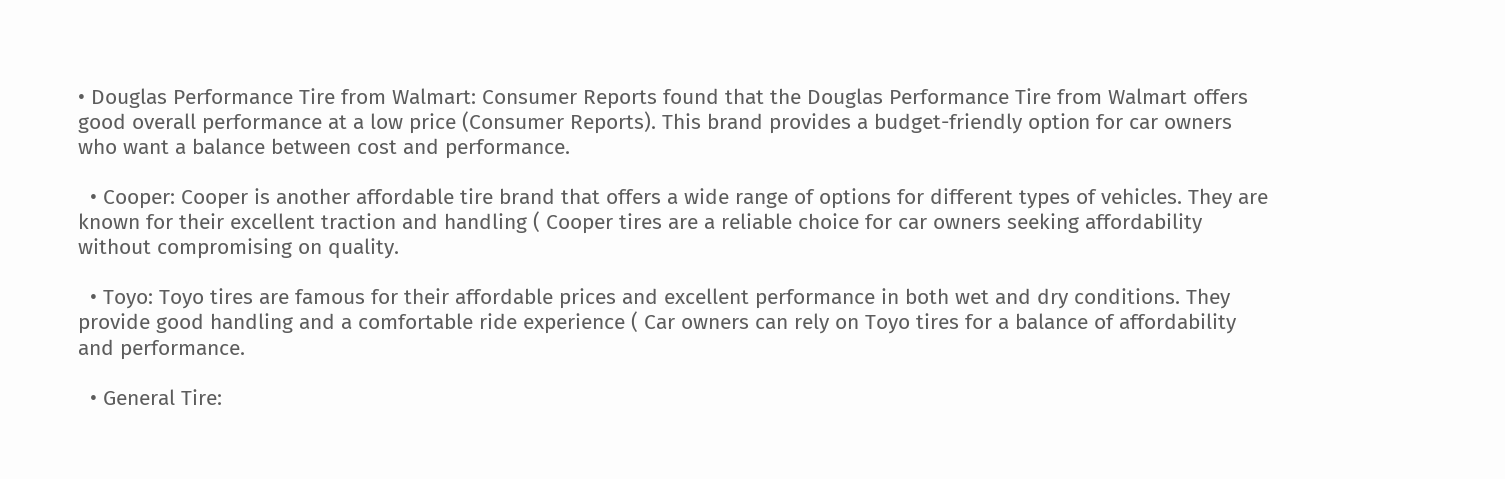• Douglas Performance Tire from Walmart: Consumer Reports found that the Douglas Performance Tire from Walmart offers good overall performance at a low price (Consumer Reports). This brand provides a budget-friendly option for car owners who want a balance between cost and performance.

  • Cooper: Cooper is another affordable tire brand that offers a wide range of options for different types of vehicles. They are known for their excellent traction and handling ( Cooper tires are a reliable choice for car owners seeking affordability without compromising on quality.

  • Toyo: Toyo tires are famous for their affordable prices and excellent performance in both wet and dry conditions. They provide good handling and a comfortable ride experience ( Car owners can rely on Toyo tires for a balance of affordability and performance.

  • General Tire: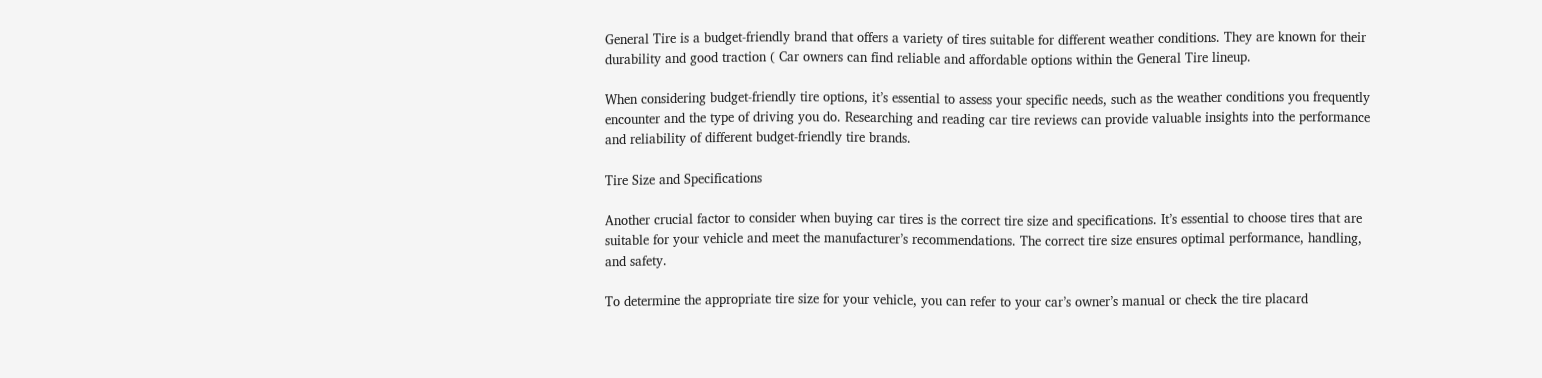General Tire is a budget-friendly brand that offers a variety of tires suitable for different weather conditions. They are known for their durability and good traction ( Car owners can find reliable and affordable options within the General Tire lineup.

When considering budget-friendly tire options, it’s essential to assess your specific needs, such as the weather conditions you frequently encounter and the type of driving you do. Researching and reading car tire reviews can provide valuable insights into the performance and reliability of different budget-friendly tire brands.

Tire Size and Specifications

Another crucial factor to consider when buying car tires is the correct tire size and specifications. It’s essential to choose tires that are suitable for your vehicle and meet the manufacturer’s recommendations. The correct tire size ensures optimal performance, handling, and safety.

To determine the appropriate tire size for your vehicle, you can refer to your car’s owner’s manual or check the tire placard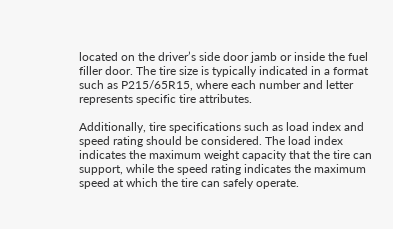located on the driver’s side door jamb or inside the fuel filler door. The tire size is typically indicated in a format such as P215/65R15, where each number and letter represents specific tire attributes.

Additionally, tire specifications such as load index and speed rating should be considered. The load index indicates the maximum weight capacity that the tire can support, while the speed rating indicates the maximum speed at which the tire can safely operate.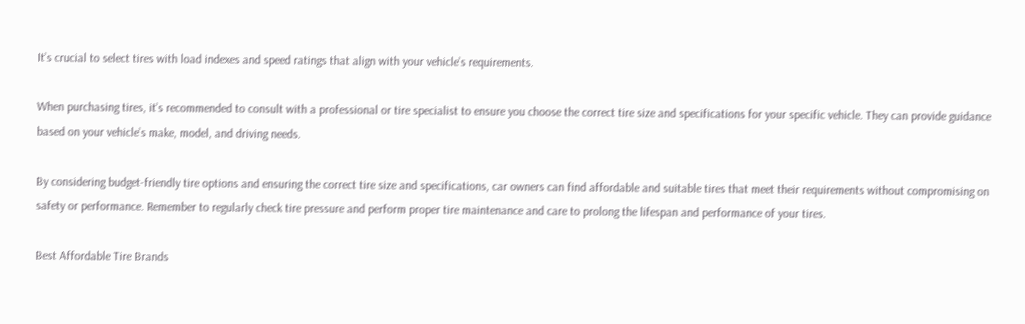It’s crucial to select tires with load indexes and speed ratings that align with your vehicle’s requirements.

When purchasing tires, it’s recommended to consult with a professional or tire specialist to ensure you choose the correct tire size and specifications for your specific vehicle. They can provide guidance based on your vehicle’s make, model, and driving needs.

By considering budget-friendly tire options and ensuring the correct tire size and specifications, car owners can find affordable and suitable tires that meet their requirements without compromising on safety or performance. Remember to regularly check tire pressure and perform proper tire maintenance and care to prolong the lifespan and performance of your tires.

Best Affordable Tire Brands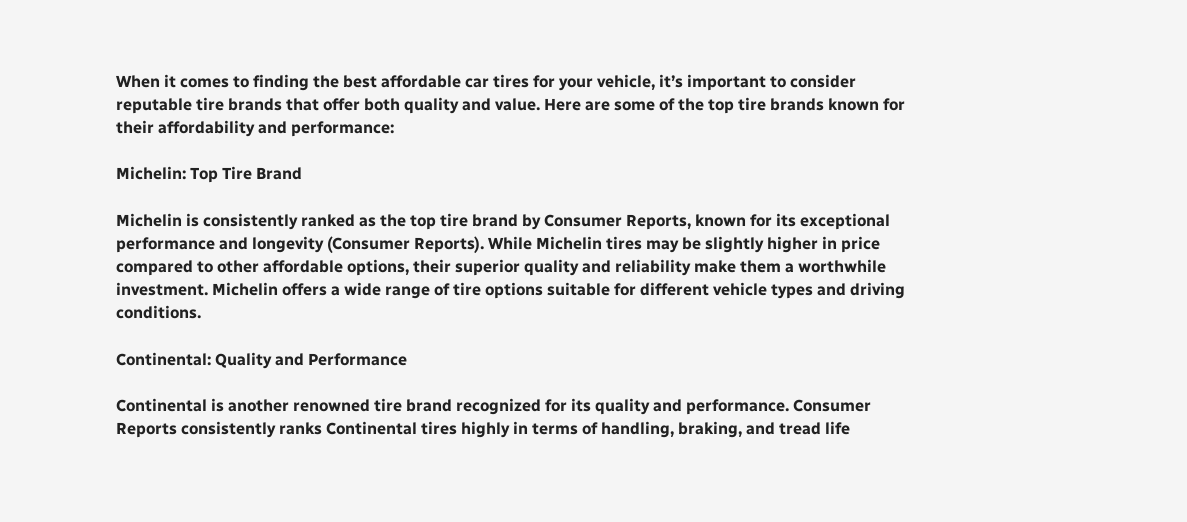When it comes to finding the best affordable car tires for your vehicle, it’s important to consider reputable tire brands that offer both quality and value. Here are some of the top tire brands known for their affordability and performance:

Michelin: Top Tire Brand

Michelin is consistently ranked as the top tire brand by Consumer Reports, known for its exceptional performance and longevity (Consumer Reports). While Michelin tires may be slightly higher in price compared to other affordable options, their superior quality and reliability make them a worthwhile investment. Michelin offers a wide range of tire options suitable for different vehicle types and driving conditions.

Continental: Quality and Performance

Continental is another renowned tire brand recognized for its quality and performance. Consumer Reports consistently ranks Continental tires highly in terms of handling, braking, and tread life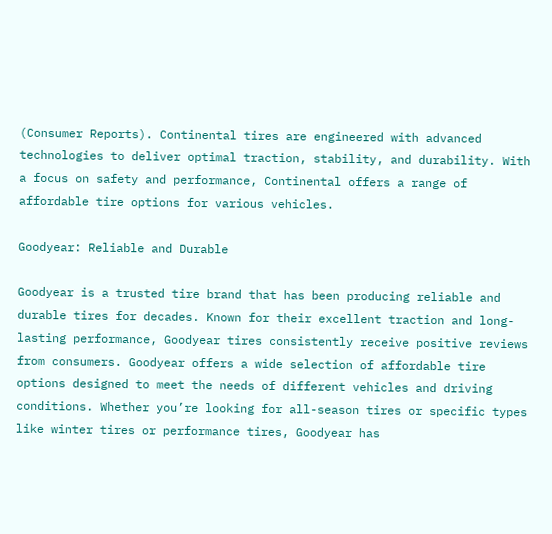(Consumer Reports). Continental tires are engineered with advanced technologies to deliver optimal traction, stability, and durability. With a focus on safety and performance, Continental offers a range of affordable tire options for various vehicles.

Goodyear: Reliable and Durable

Goodyear is a trusted tire brand that has been producing reliable and durable tires for decades. Known for their excellent traction and long-lasting performance, Goodyear tires consistently receive positive reviews from consumers. Goodyear offers a wide selection of affordable tire options designed to meet the needs of different vehicles and driving conditions. Whether you’re looking for all-season tires or specific types like winter tires or performance tires, Goodyear has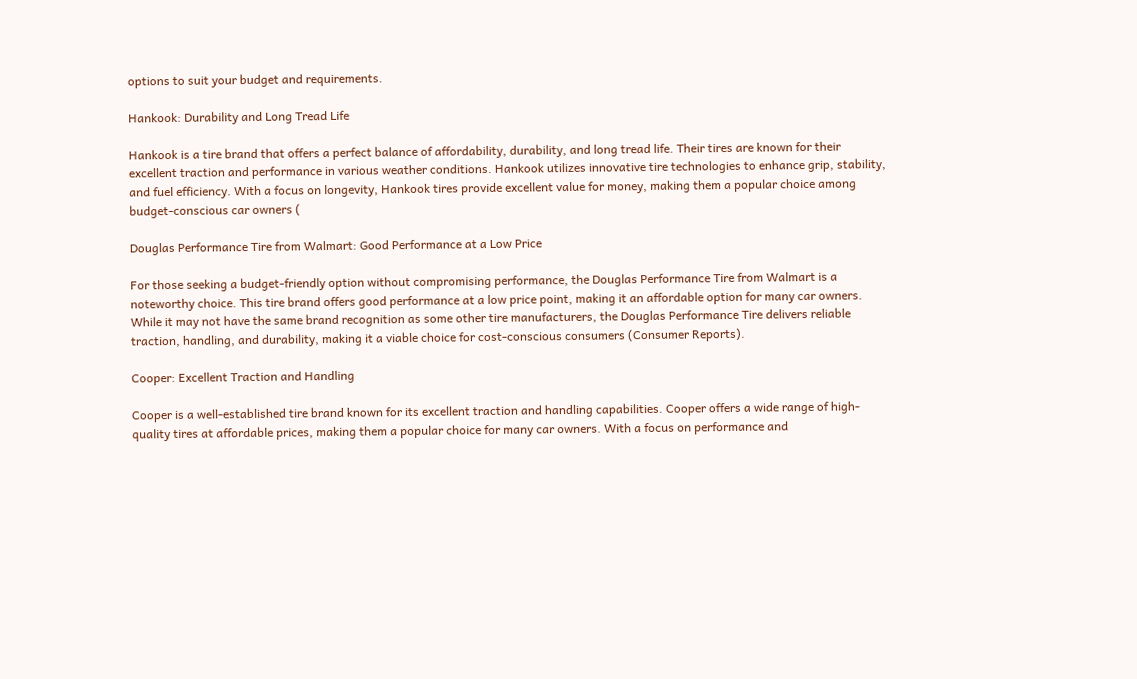options to suit your budget and requirements.

Hankook: Durability and Long Tread Life

Hankook is a tire brand that offers a perfect balance of affordability, durability, and long tread life. Their tires are known for their excellent traction and performance in various weather conditions. Hankook utilizes innovative tire technologies to enhance grip, stability, and fuel efficiency. With a focus on longevity, Hankook tires provide excellent value for money, making them a popular choice among budget-conscious car owners (

Douglas Performance Tire from Walmart: Good Performance at a Low Price

For those seeking a budget-friendly option without compromising performance, the Douglas Performance Tire from Walmart is a noteworthy choice. This tire brand offers good performance at a low price point, making it an affordable option for many car owners. While it may not have the same brand recognition as some other tire manufacturers, the Douglas Performance Tire delivers reliable traction, handling, and durability, making it a viable choice for cost-conscious consumers (Consumer Reports).

Cooper: Excellent Traction and Handling

Cooper is a well-established tire brand known for its excellent traction and handling capabilities. Cooper offers a wide range of high-quality tires at affordable prices, making them a popular choice for many car owners. With a focus on performance and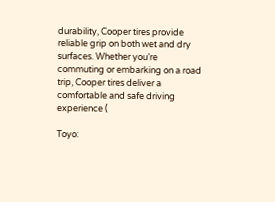durability, Cooper tires provide reliable grip on both wet and dry surfaces. Whether you’re commuting or embarking on a road trip, Cooper tires deliver a comfortable and safe driving experience (

Toyo: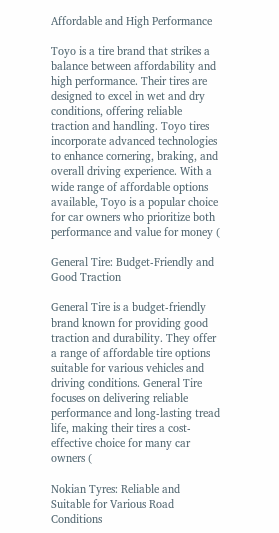Affordable and High Performance

Toyo is a tire brand that strikes a balance between affordability and high performance. Their tires are designed to excel in wet and dry conditions, offering reliable traction and handling. Toyo tires incorporate advanced technologies to enhance cornering, braking, and overall driving experience. With a wide range of affordable options available, Toyo is a popular choice for car owners who prioritize both performance and value for money (

General Tire: Budget-Friendly and Good Traction

General Tire is a budget-friendly brand known for providing good traction and durability. They offer a range of affordable tire options suitable for various vehicles and driving conditions. General Tire focuses on delivering reliable performance and long-lasting tread life, making their tires a cost-effective choice for many car owners (

Nokian Tyres: Reliable and Suitable for Various Road Conditions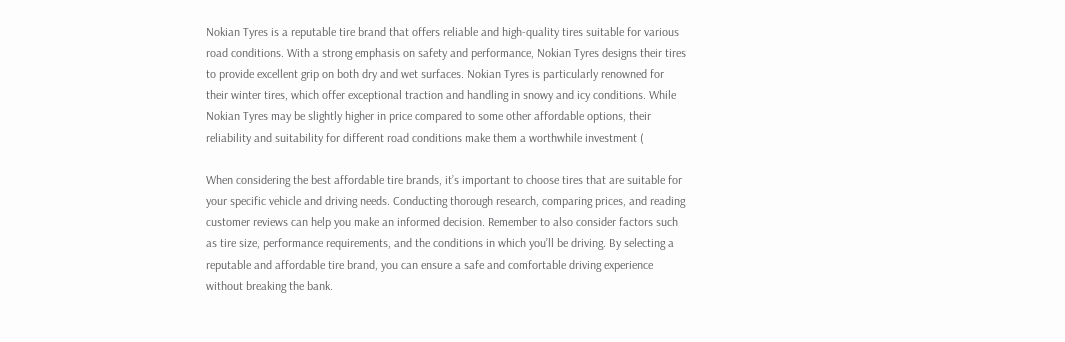Nokian Tyres is a reputable tire brand that offers reliable and high-quality tires suitable for various road conditions. With a strong emphasis on safety and performance, Nokian Tyres designs their tires to provide excellent grip on both dry and wet surfaces. Nokian Tyres is particularly renowned for their winter tires, which offer exceptional traction and handling in snowy and icy conditions. While Nokian Tyres may be slightly higher in price compared to some other affordable options, their reliability and suitability for different road conditions make them a worthwhile investment (

When considering the best affordable tire brands, it’s important to choose tires that are suitable for your specific vehicle and driving needs. Conducting thorough research, comparing prices, and reading customer reviews can help you make an informed decision. Remember to also consider factors such as tire size, performance requirements, and the conditions in which you’ll be driving. By selecting a reputable and affordable tire brand, you can ensure a safe and comfortable driving experience without breaking the bank.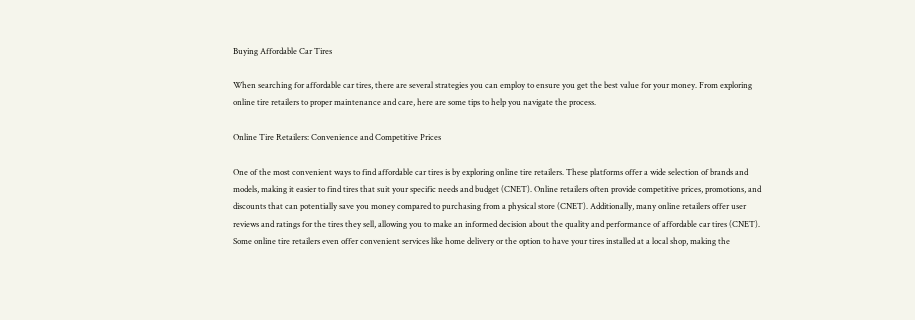Buying Affordable Car Tires

When searching for affordable car tires, there are several strategies you can employ to ensure you get the best value for your money. From exploring online tire retailers to proper maintenance and care, here are some tips to help you navigate the process.

Online Tire Retailers: Convenience and Competitive Prices

One of the most convenient ways to find affordable car tires is by exploring online tire retailers. These platforms offer a wide selection of brands and models, making it easier to find tires that suit your specific needs and budget (CNET). Online retailers often provide competitive prices, promotions, and discounts that can potentially save you money compared to purchasing from a physical store (CNET). Additionally, many online retailers offer user reviews and ratings for the tires they sell, allowing you to make an informed decision about the quality and performance of affordable car tires (CNET). Some online tire retailers even offer convenient services like home delivery or the option to have your tires installed at a local shop, making the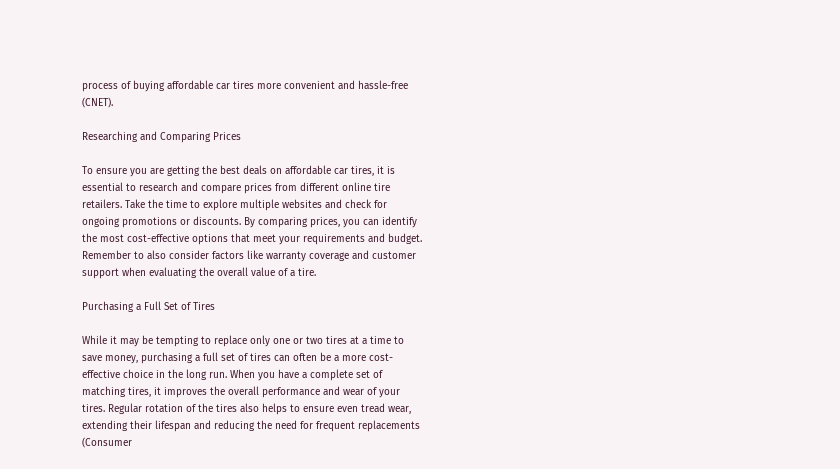process of buying affordable car tires more convenient and hassle-free (CNET).

Researching and Comparing Prices

To ensure you are getting the best deals on affordable car tires, it is essential to research and compare prices from different online tire retailers. Take the time to explore multiple websites and check for ongoing promotions or discounts. By comparing prices, you can identify the most cost-effective options that meet your requirements and budget. Remember to also consider factors like warranty coverage and customer support when evaluating the overall value of a tire.

Purchasing a Full Set of Tires

While it may be tempting to replace only one or two tires at a time to save money, purchasing a full set of tires can often be a more cost-effective choice in the long run. When you have a complete set of matching tires, it improves the overall performance and wear of your tires. Regular rotation of the tires also helps to ensure even tread wear, extending their lifespan and reducing the need for frequent replacements (Consumer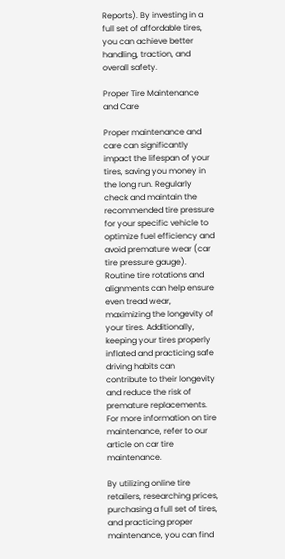Reports). By investing in a full set of affordable tires, you can achieve better handling, traction, and overall safety.

Proper Tire Maintenance and Care

Proper maintenance and care can significantly impact the lifespan of your tires, saving you money in the long run. Regularly check and maintain the recommended tire pressure for your specific vehicle to optimize fuel efficiency and avoid premature wear (car tire pressure gauge). Routine tire rotations and alignments can help ensure even tread wear, maximizing the longevity of your tires. Additionally, keeping your tires properly inflated and practicing safe driving habits can contribute to their longevity and reduce the risk of premature replacements. For more information on tire maintenance, refer to our article on car tire maintenance.

By utilizing online tire retailers, researching prices, purchasing a full set of tires, and practicing proper maintenance, you can find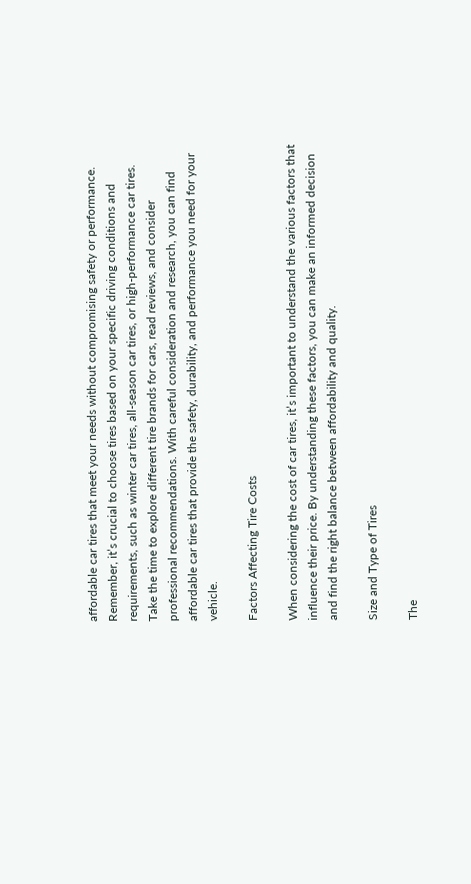affordable car tires that meet your needs without compromising safety or performance. Remember, it’s crucial to choose tires based on your specific driving conditions and requirements, such as winter car tires, all-season car tires, or high-performance car tires. Take the time to explore different tire brands for cars, read reviews, and consider professional recommendations. With careful consideration and research, you can find affordable car tires that provide the safety, durability, and performance you need for your vehicle.

Factors Affecting Tire Costs

When considering the cost of car tires, it’s important to understand the various factors that influence their price. By understanding these factors, you can make an informed decision and find the right balance between affordability and quality.

Size and Type of Tires

The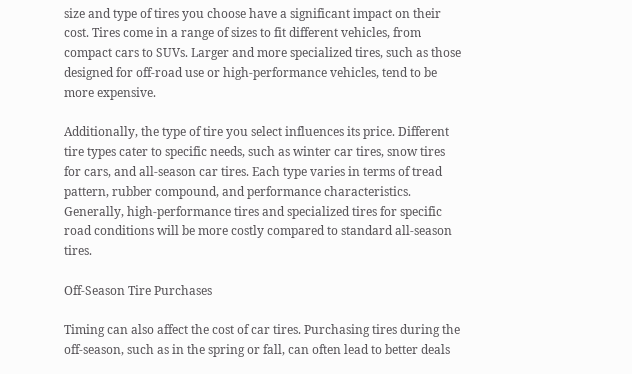size and type of tires you choose have a significant impact on their cost. Tires come in a range of sizes to fit different vehicles, from compact cars to SUVs. Larger and more specialized tires, such as those designed for off-road use or high-performance vehicles, tend to be more expensive.

Additionally, the type of tire you select influences its price. Different tire types cater to specific needs, such as winter car tires, snow tires for cars, and all-season car tires. Each type varies in terms of tread pattern, rubber compound, and performance characteristics. Generally, high-performance tires and specialized tires for specific road conditions will be more costly compared to standard all-season tires.

Off-Season Tire Purchases

Timing can also affect the cost of car tires. Purchasing tires during the off-season, such as in the spring or fall, can often lead to better deals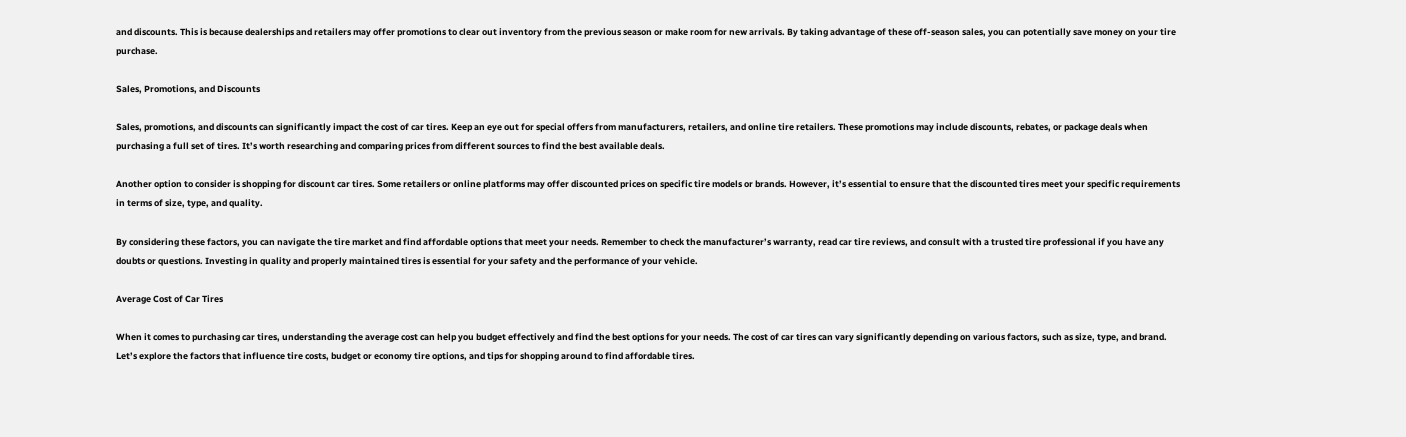and discounts. This is because dealerships and retailers may offer promotions to clear out inventory from the previous season or make room for new arrivals. By taking advantage of these off-season sales, you can potentially save money on your tire purchase.

Sales, Promotions, and Discounts

Sales, promotions, and discounts can significantly impact the cost of car tires. Keep an eye out for special offers from manufacturers, retailers, and online tire retailers. These promotions may include discounts, rebates, or package deals when purchasing a full set of tires. It’s worth researching and comparing prices from different sources to find the best available deals.

Another option to consider is shopping for discount car tires. Some retailers or online platforms may offer discounted prices on specific tire models or brands. However, it’s essential to ensure that the discounted tires meet your specific requirements in terms of size, type, and quality.

By considering these factors, you can navigate the tire market and find affordable options that meet your needs. Remember to check the manufacturer’s warranty, read car tire reviews, and consult with a trusted tire professional if you have any doubts or questions. Investing in quality and properly maintained tires is essential for your safety and the performance of your vehicle.

Average Cost of Car Tires

When it comes to purchasing car tires, understanding the average cost can help you budget effectively and find the best options for your needs. The cost of car tires can vary significantly depending on various factors, such as size, type, and brand. Let’s explore the factors that influence tire costs, budget or economy tire options, and tips for shopping around to find affordable tires.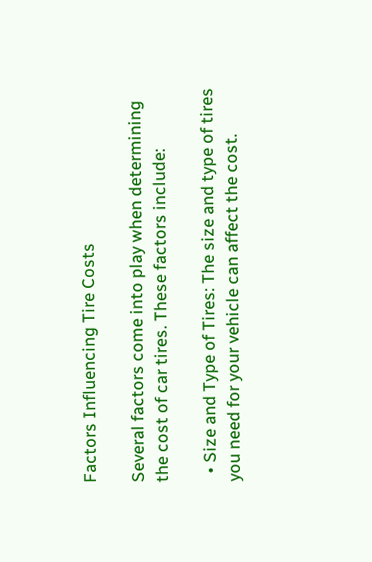Factors Influencing Tire Costs

Several factors come into play when determining the cost of car tires. These factors include:

  • Size and Type of Tires: The size and type of tires you need for your vehicle can affect the cost.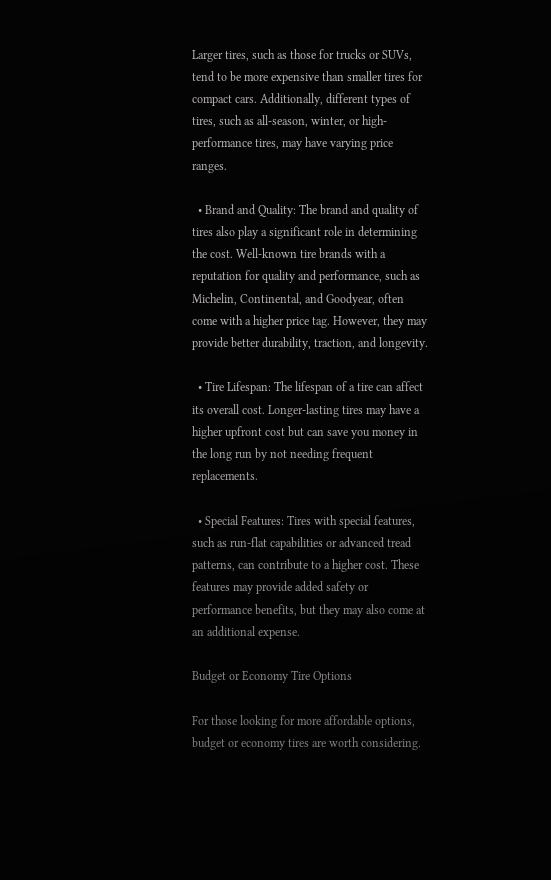Larger tires, such as those for trucks or SUVs, tend to be more expensive than smaller tires for compact cars. Additionally, different types of tires, such as all-season, winter, or high-performance tires, may have varying price ranges.

  • Brand and Quality: The brand and quality of tires also play a significant role in determining the cost. Well-known tire brands with a reputation for quality and performance, such as Michelin, Continental, and Goodyear, often come with a higher price tag. However, they may provide better durability, traction, and longevity.

  • Tire Lifespan: The lifespan of a tire can affect its overall cost. Longer-lasting tires may have a higher upfront cost but can save you money in the long run by not needing frequent replacements.

  • Special Features: Tires with special features, such as run-flat capabilities or advanced tread patterns, can contribute to a higher cost. These features may provide added safety or performance benefits, but they may also come at an additional expense.

Budget or Economy Tire Options

For those looking for more affordable options, budget or economy tires are worth considering.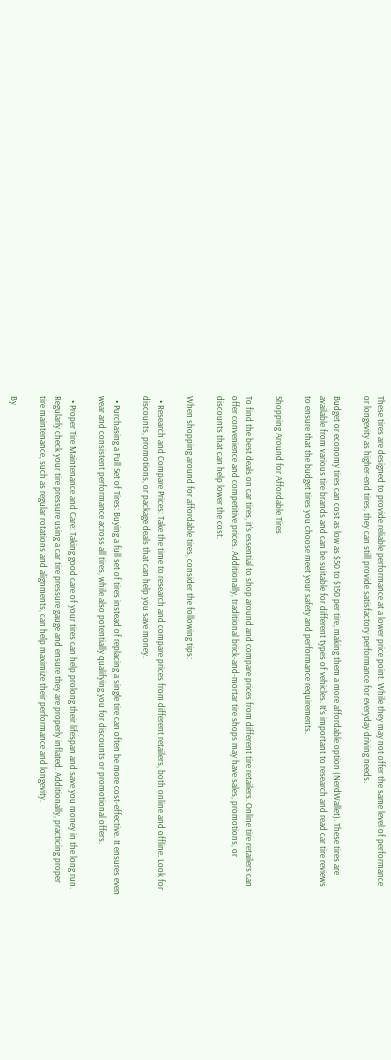These tires are designed to provide reliable performance at a lower price point. While they may not offer the same level of performance or longevity as higher-end tires, they can still provide satisfactory performance for everyday driving needs.

Budget or economy tires can cost as low as $50 to $150 per tire, making them a more affordable option (NerdWallet). These tires are available from various tire brands and can be suitable for different types of vehicles. It’s important to research and read car tire reviews to ensure that the budget tires you choose meet your safety and performance requirements.

Shopping Around for Affordable Tires

To find the best deals on car tires, it’s essential to shop around and compare prices from different tire retailers. Online tire retailers can offer convenience and competitive prices. Additionally, traditional brick-and-mortar tire shops may have sales, promotions, or discounts that can help lower the cost.

When shopping around for affordable tires, consider the following tips:

  • Research and Compare Prices: Take the time to research and compare prices from different retailers, both online and offline. Look for discounts, promotions, or package deals that can help you save money.

  • Purchasing a Full Set of Tires: Buying a full set of tires instead of replacing a single tire can often be more cost-effective. It ensures even wear and consistent performance across all tires, while also potentially qualifying you for discounts or promotional offers.

  • Proper Tire Maintenance and Care: Taking good care of your tires can help prolong their lifespan and save you money in the long run. Regularly check your tire pressure using a car tire pressure gauge and ensure they are properly inflated. Additionally, practicing proper tire maintenance, such as regular rotations and alignments, can help maximize their performance and longevity.

By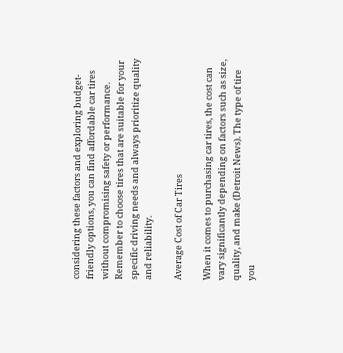considering these factors and exploring budget-friendly options, you can find affordable car tires without compromising safety or performance. Remember to choose tires that are suitable for your specific driving needs and always prioritize quality and reliability.

Average Cost of Car Tires

When it comes to purchasing car tires, the cost can vary significantly depending on factors such as size, quality, and make (Detroit News). The type of tire you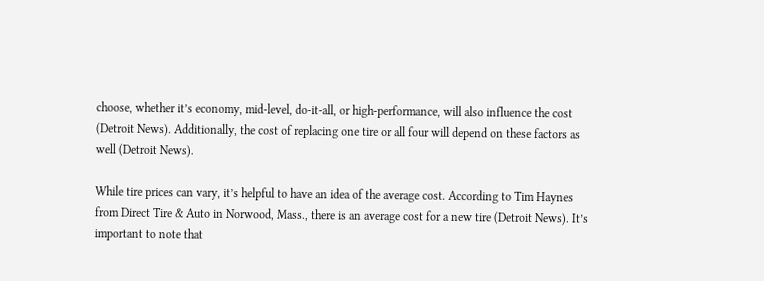choose, whether it’s economy, mid-level, do-it-all, or high-performance, will also influence the cost (Detroit News). Additionally, the cost of replacing one tire or all four will depend on these factors as well (Detroit News).

While tire prices can vary, it’s helpful to have an idea of the average cost. According to Tim Haynes from Direct Tire & Auto in Norwood, Mass., there is an average cost for a new tire (Detroit News). It’s important to note that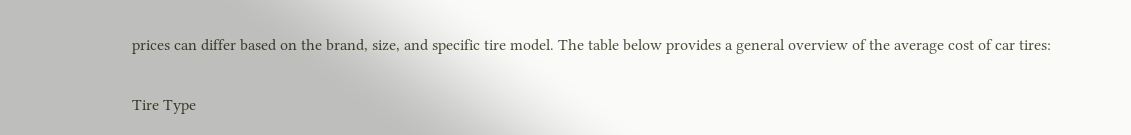prices can differ based on the brand, size, and specific tire model. The table below provides a general overview of the average cost of car tires:

Tire Type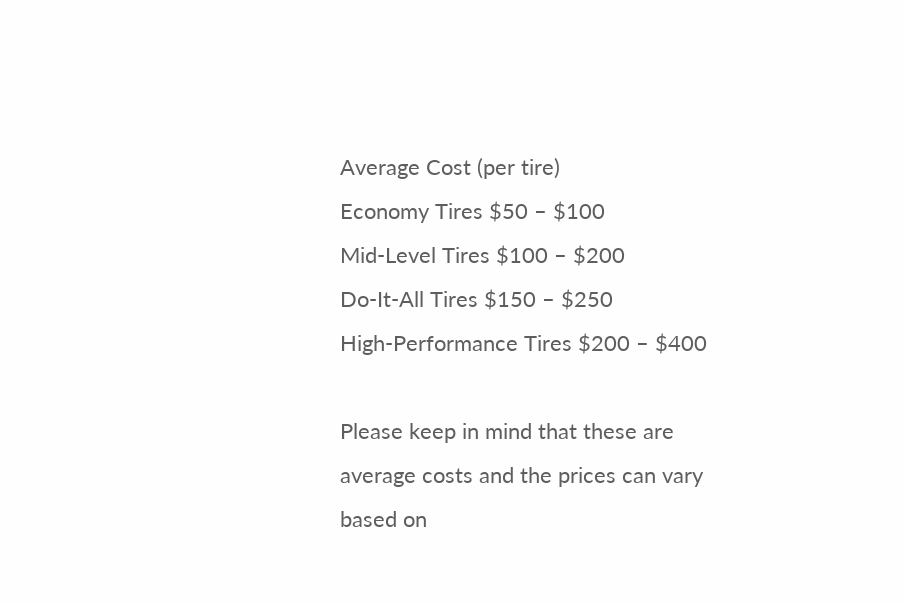Average Cost (per tire)
Economy Tires $50 – $100
Mid-Level Tires $100 – $200
Do-It-All Tires $150 – $250
High-Performance Tires $200 – $400

Please keep in mind that these are average costs and the prices can vary based on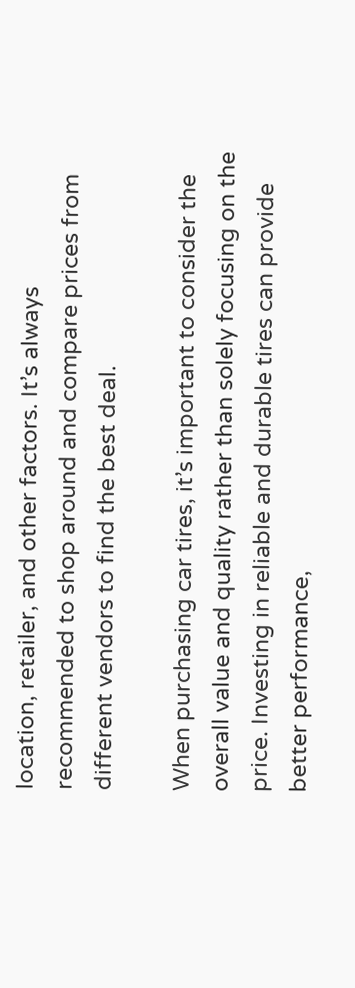location, retailer, and other factors. It’s always recommended to shop around and compare prices from different vendors to find the best deal.

When purchasing car tires, it’s important to consider the overall value and quality rather than solely focusing on the price. Investing in reliable and durable tires can provide better performance,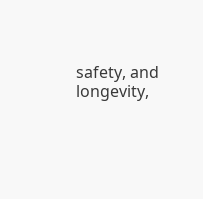safety, and longevity,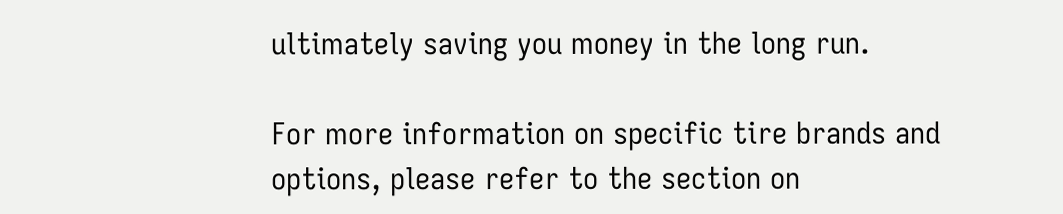ultimately saving you money in the long run.

For more information on specific tire brands and options, please refer to the section on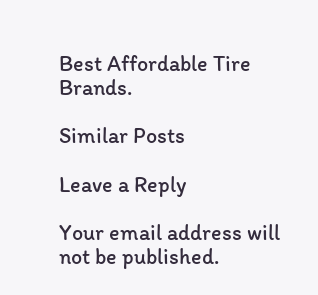Best Affordable Tire Brands.

Similar Posts

Leave a Reply

Your email address will not be published.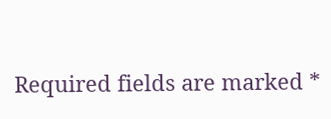Required fields are marked *